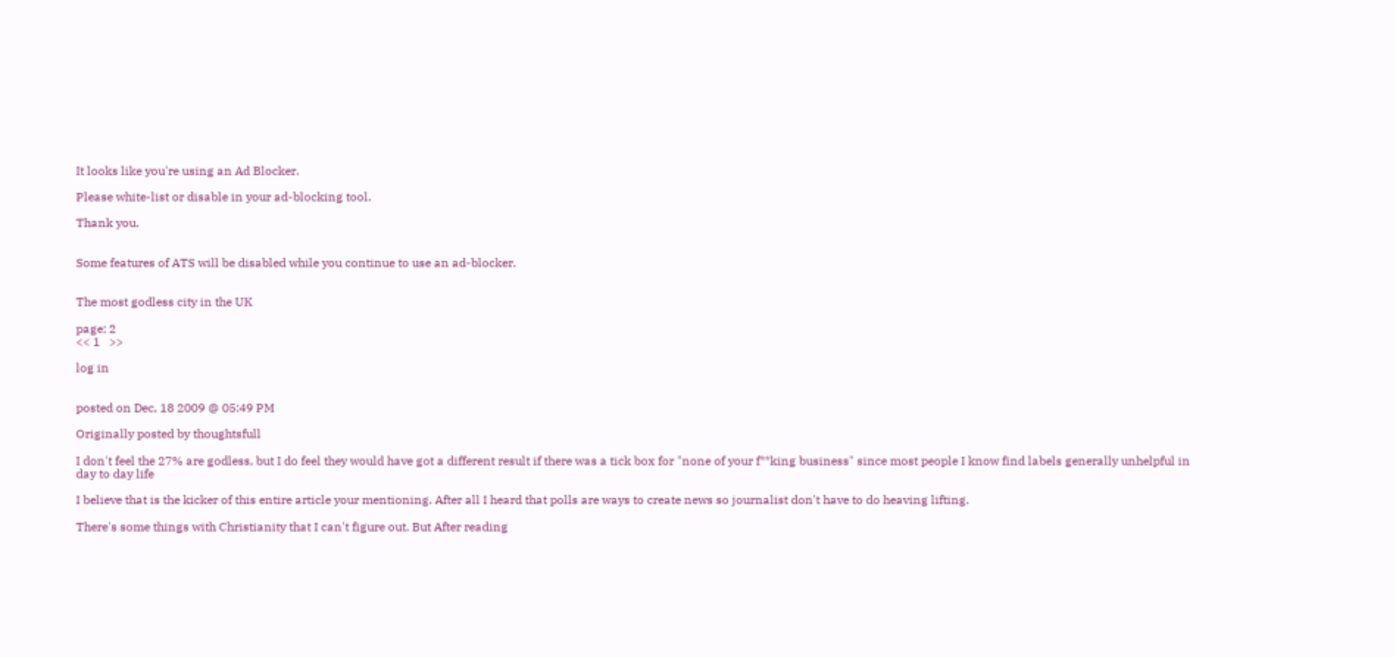It looks like you're using an Ad Blocker.

Please white-list or disable in your ad-blocking tool.

Thank you.


Some features of ATS will be disabled while you continue to use an ad-blocker.


The most godless city in the UK

page: 2
<< 1   >>

log in


posted on Dec, 18 2009 @ 05:49 PM

Originally posted by thoughtsfull

I don't feel the 27% are godless, but I do feel they would have got a different result if there was a tick box for "none of your f**king business" since most people I know find labels generally unhelpful in day to day life

I believe that is the kicker of this entire article your mentioning. After all I heard that polls are ways to create news so journalist don't have to do heaving lifting.

There's some things with Christianity that I can't figure out. But After reading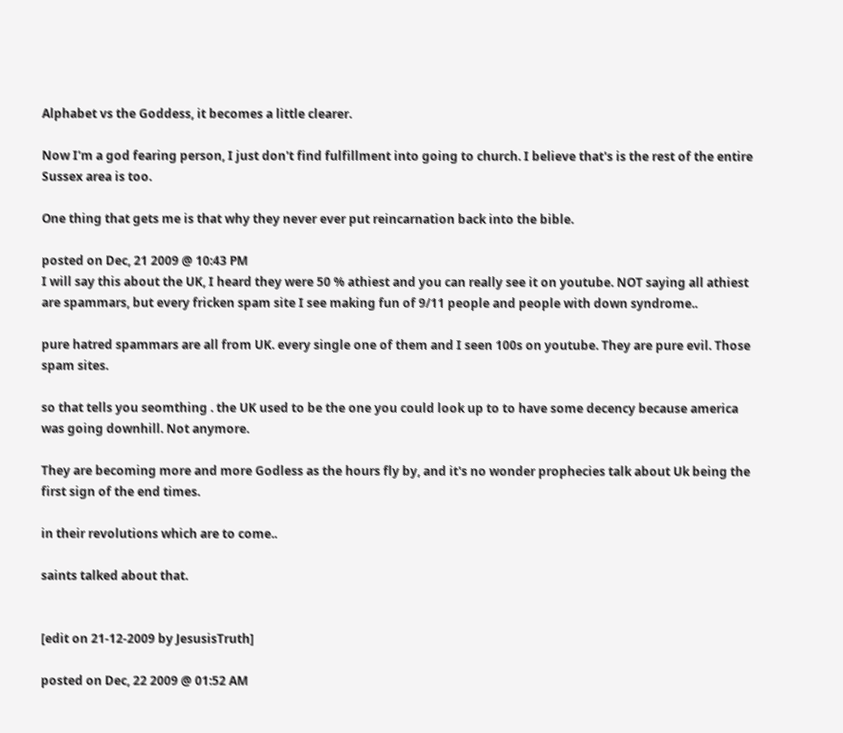Alphabet vs the Goddess, it becomes a little clearer.

Now I'm a god fearing person, I just don't find fulfillment into going to church. I believe that's is the rest of the entire Sussex area is too.

One thing that gets me is that why they never ever put reincarnation back into the bible.

posted on Dec, 21 2009 @ 10:43 PM
I will say this about the UK, I heard they were 50 % athiest and you can really see it on youtube. NOT saying all athiest are spammars, but every fricken spam site I see making fun of 9/11 people and people with down syndrome..

pure hatred spammars are all from UK. every single one of them and I seen 100s on youtube. They are pure evil. Those spam sites.

so that tells you seomthing . the UK used to be the one you could look up to to have some decency because america was going downhill. Not anymore.

They are becoming more and more Godless as the hours fly by, and it's no wonder prophecies talk about Uk being the first sign of the end times.

in their revolutions which are to come..

saints talked about that.


[edit on 21-12-2009 by JesusisTruth]

posted on Dec, 22 2009 @ 01:52 AM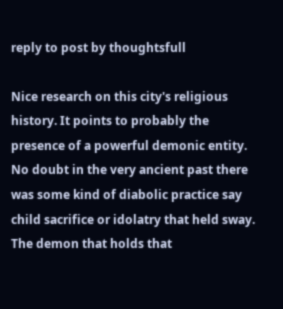reply to post by thoughtsfull

Nice research on this city's religious history. It points to probably the presence of a powerful demonic entity. No doubt in the very ancient past there was some kind of diabolic practice say child sacrifice or idolatry that held sway. The demon that holds that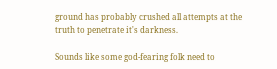ground has probably crushed all attempts at the truth to penetrate it's darkness.

Sounds like some god-fearing folk need to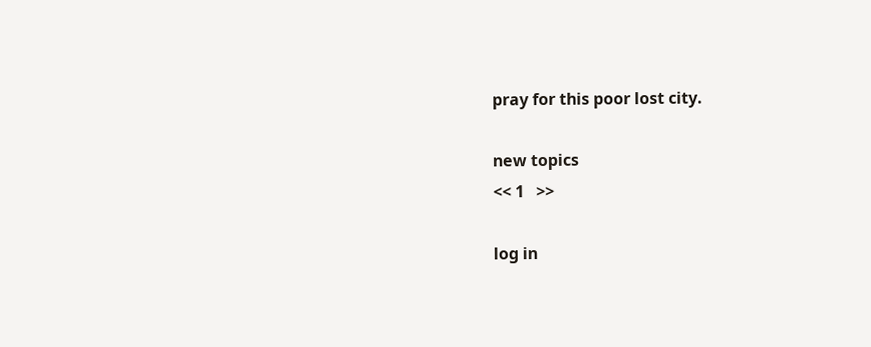pray for this poor lost city.

new topics
<< 1   >>

log in